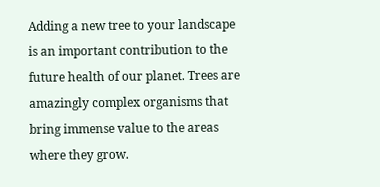Adding a new tree to your landscape is an important contribution to the future health of our planet. Trees are amazingly complex organisms that bring immense value to the areas where they grow.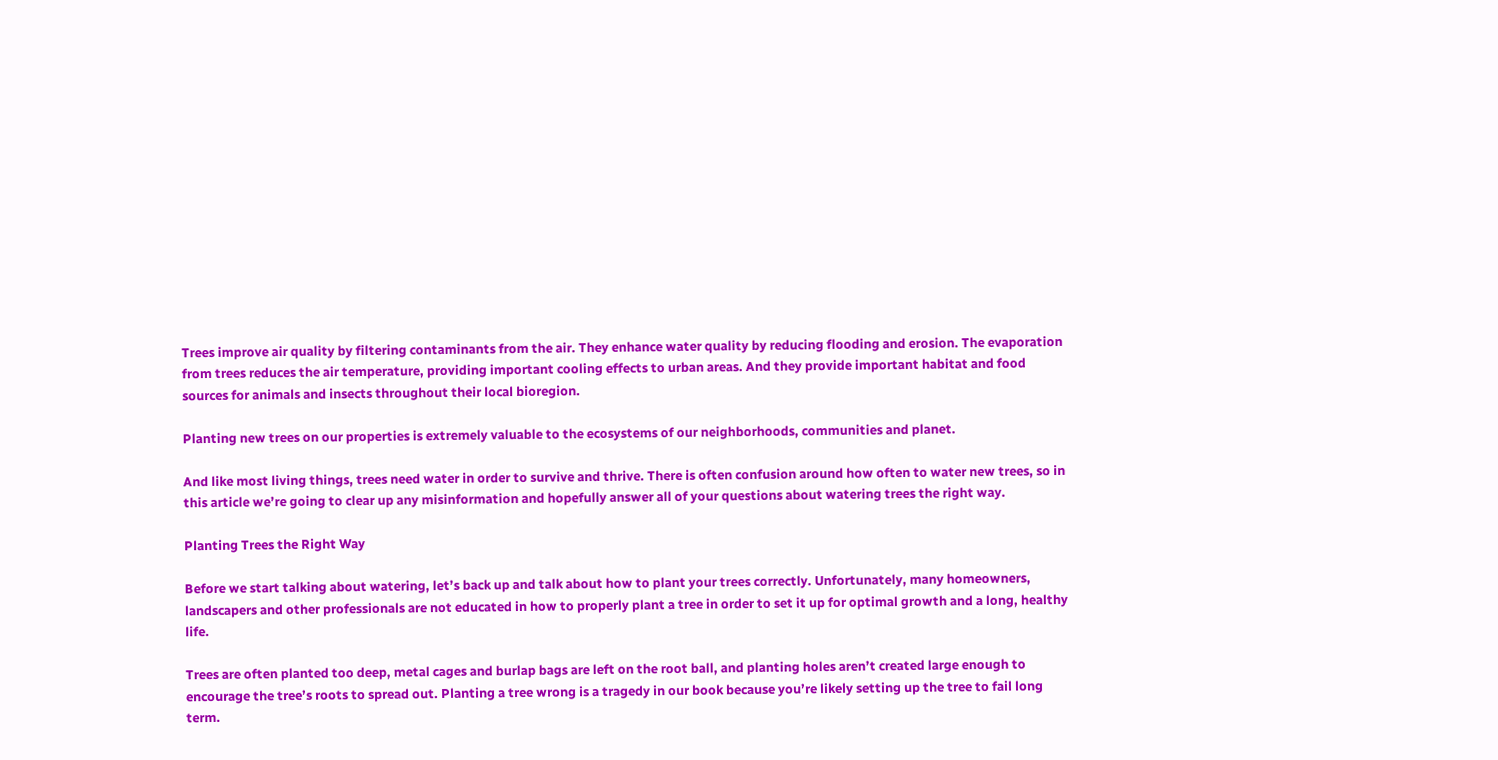Trees improve air quality by filtering contaminants from the air. They enhance water quality by reducing flooding and erosion. The evaporation from trees reduces the air temperature, providing important cooling effects to urban areas. And they provide important habitat and food sources for animals and insects throughout their local bioregion.

Planting new trees on our properties is extremely valuable to the ecosystems of our neighborhoods, communities and planet.

And like most living things, trees need water in order to survive and thrive. There is often confusion around how often to water new trees, so in this article we’re going to clear up any misinformation and hopefully answer all of your questions about watering trees the right way.

Planting Trees the Right Way

Before we start talking about watering, let’s back up and talk about how to plant your trees correctly. Unfortunately, many homeowners, landscapers and other professionals are not educated in how to properly plant a tree in order to set it up for optimal growth and a long, healthy life.

Trees are often planted too deep, metal cages and burlap bags are left on the root ball, and planting holes aren’t created large enough to encourage the tree’s roots to spread out. Planting a tree wrong is a tragedy in our book because you’re likely setting up the tree to fail long term.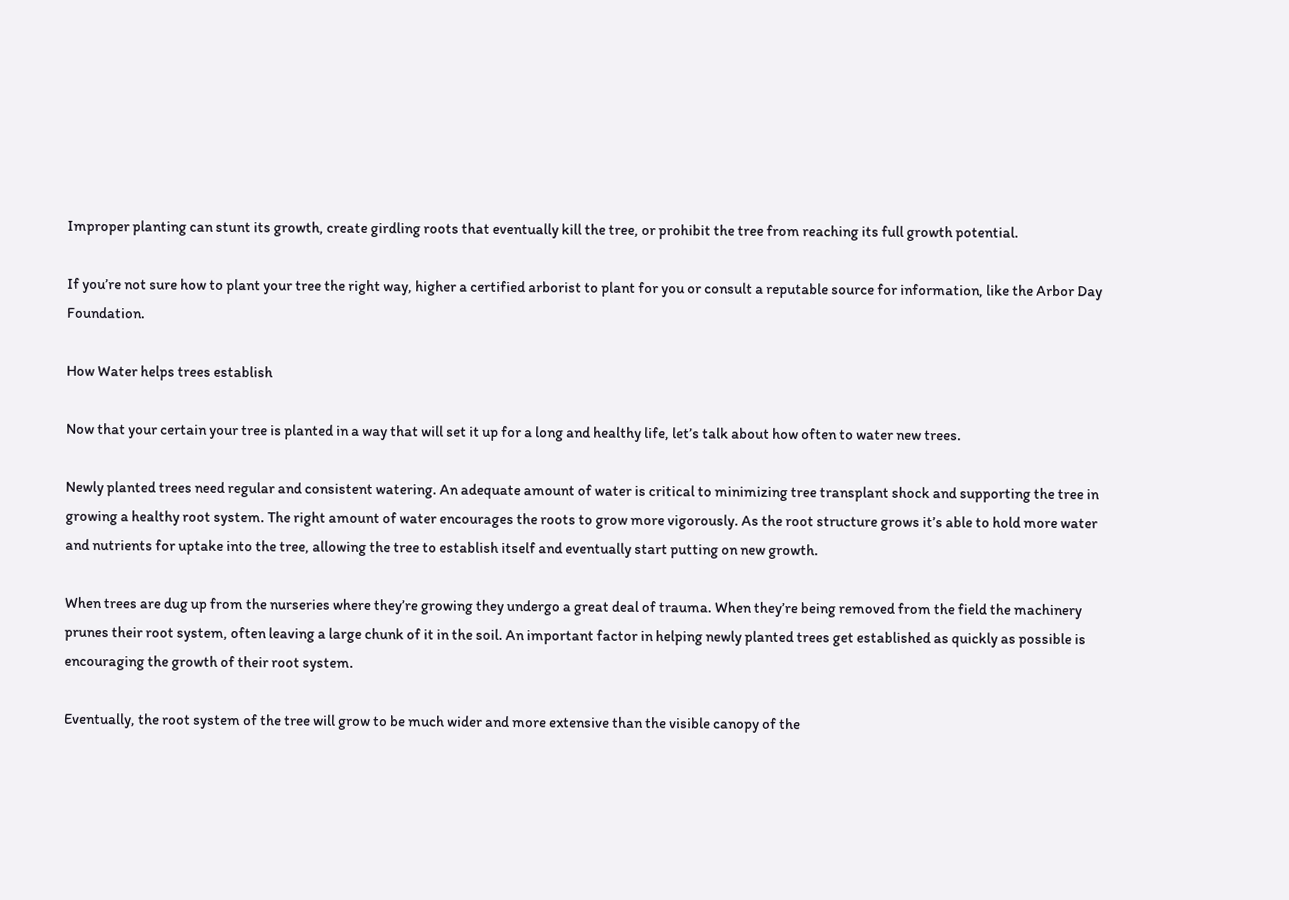Improper planting can stunt its growth, create girdling roots that eventually kill the tree, or prohibit the tree from reaching its full growth potential.

If you’re not sure how to plant your tree the right way, higher a certified arborist to plant for you or consult a reputable source for information, like the Arbor Day Foundation.

How Water helps trees establish

Now that your certain your tree is planted in a way that will set it up for a long and healthy life, let’s talk about how often to water new trees.

Newly planted trees need regular and consistent watering. An adequate amount of water is critical to minimizing tree transplant shock and supporting the tree in growing a healthy root system. The right amount of water encourages the roots to grow more vigorously. As the root structure grows it’s able to hold more water and nutrients for uptake into the tree, allowing the tree to establish itself and eventually start putting on new growth.

When trees are dug up from the nurseries where they’re growing they undergo a great deal of trauma. When they’re being removed from the field the machinery prunes their root system, often leaving a large chunk of it in the soil. An important factor in helping newly planted trees get established as quickly as possible is encouraging the growth of their root system.

Eventually, the root system of the tree will grow to be much wider and more extensive than the visible canopy of the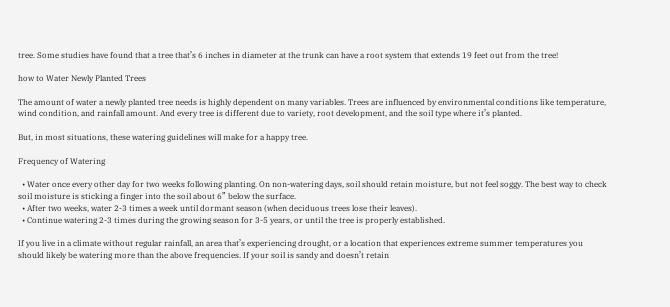tree. Some studies have found that a tree that’s 6 inches in diameter at the trunk can have a root system that extends 19 feet out from the tree!

how to Water Newly Planted Trees

The amount of water a newly planted tree needs is highly dependent on many variables. Trees are influenced by environmental conditions like temperature, wind condition, and rainfall amount. And every tree is different due to variety, root development, and the soil type where it’s planted.

But, in most situations, these watering guidelines will make for a happy tree.

Frequency of Watering

  • Water once every other day for two weeks following planting. On non-watering days, soil should retain moisture, but not feel soggy. The best way to check soil moisture is sticking a finger into the soil about 6” below the surface.
  • After two weeks, water 2-3 times a week until dormant season (when deciduous trees lose their leaves).
  • Continue watering 2-3 times during the growing season for 3-5 years, or until the tree is properly established.

If you live in a climate without regular rainfall, an area that’s experiencing drought, or a location that experiences extreme summer temperatures you should likely be watering more than the above frequencies. If your soil is sandy and doesn’t retain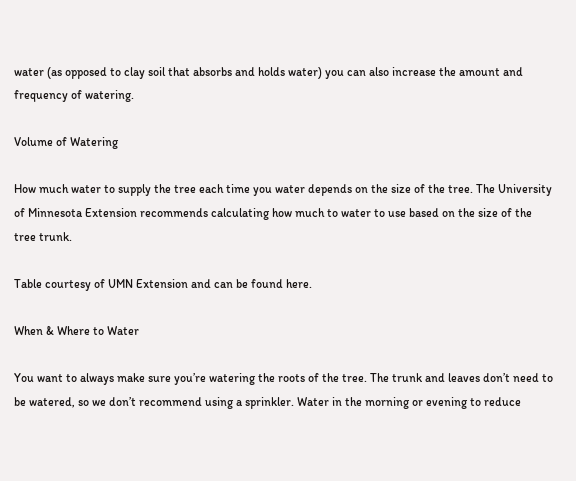water (as opposed to clay soil that absorbs and holds water) you can also increase the amount and frequency of watering.

Volume of Watering

How much water to supply the tree each time you water depends on the size of the tree. The University of Minnesota Extension recommends calculating how much to water to use based on the size of the tree trunk.

Table courtesy of UMN Extension and can be found here.

When & Where to Water

You want to always make sure you’re watering the roots of the tree. The trunk and leaves don’t need to be watered, so we don’t recommend using a sprinkler. Water in the morning or evening to reduce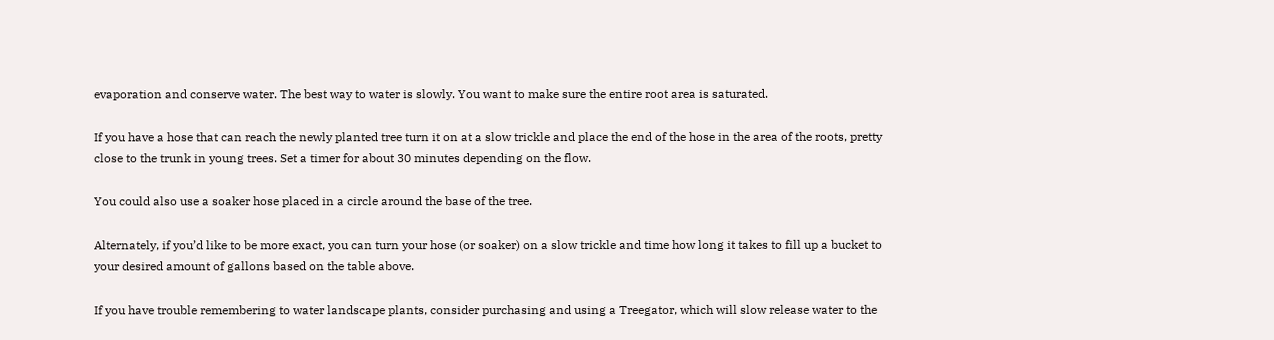evaporation and conserve water. The best way to water is slowly. You want to make sure the entire root area is saturated.

If you have a hose that can reach the newly planted tree turn it on at a slow trickle and place the end of the hose in the area of the roots, pretty close to the trunk in young trees. Set a timer for about 30 minutes depending on the flow.

You could also use a soaker hose placed in a circle around the base of the tree.

Alternately, if you’d like to be more exact, you can turn your hose (or soaker) on a slow trickle and time how long it takes to fill up a bucket to your desired amount of gallons based on the table above.

If you have trouble remembering to water landscape plants, consider purchasing and using a Treegator, which will slow release water to the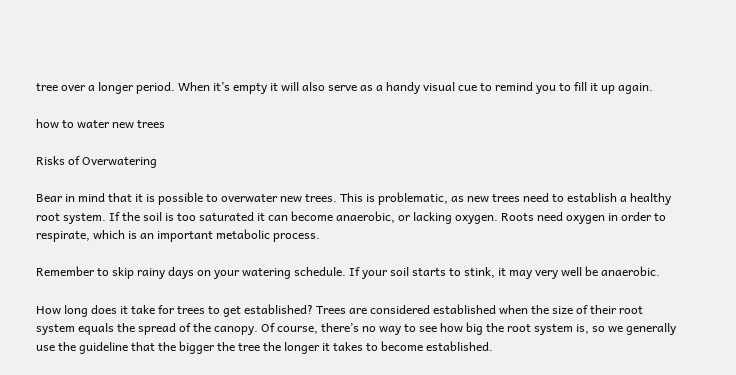tree over a longer period. When it’s empty it will also serve as a handy visual cue to remind you to fill it up again.

how to water new trees

Risks of Overwatering

Bear in mind that it is possible to overwater new trees. This is problematic, as new trees need to establish a healthy root system. If the soil is too saturated it can become anaerobic, or lacking oxygen. Roots need oxygen in order to respirate, which is an important metabolic process.

Remember to skip rainy days on your watering schedule. If your soil starts to stink, it may very well be anaerobic.

How long does it take for trees to get established? Trees are considered established when the size of their root system equals the spread of the canopy. Of course, there’s no way to see how big the root system is, so we generally use the guideline that the bigger the tree the longer it takes to become established.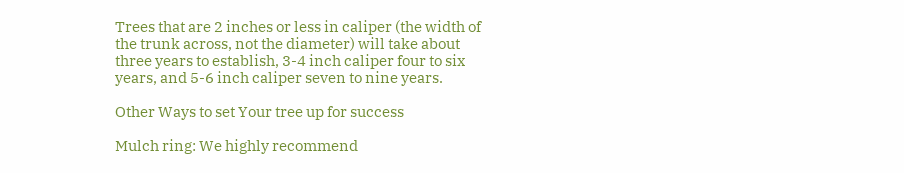Trees that are 2 inches or less in caliper (the width of the trunk across, not the diameter) will take about three years to establish, 3-4 inch caliper four to six years, and 5-6 inch caliper seven to nine years.

Other Ways to set Your tree up for success

Mulch ring: We highly recommend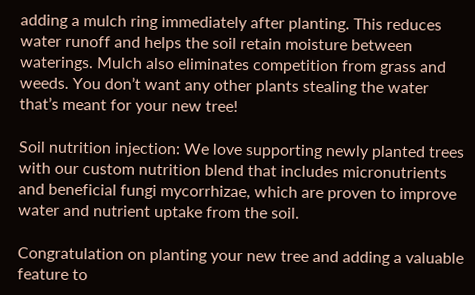adding a mulch ring immediately after planting. This reduces water runoff and helps the soil retain moisture between waterings. Mulch also eliminates competition from grass and weeds. You don’t want any other plants stealing the water that’s meant for your new tree!

Soil nutrition injection: We love supporting newly planted trees with our custom nutrition blend that includes micronutrients and beneficial fungi mycorrhizae, which are proven to improve water and nutrient uptake from the soil.

Congratulation on planting your new tree and adding a valuable feature to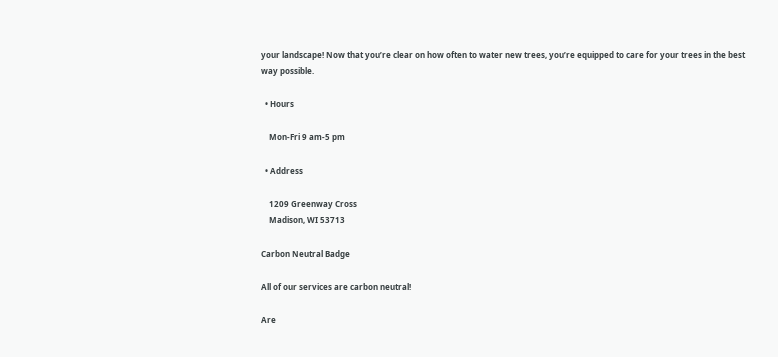your landscape! Now that you’re clear on how often to water new trees, you’re equipped to care for your trees in the best way possible.

  • Hours

    Mon-Fri 9 am-5 pm

  • Address

    1209 Greenway Cross
    Madison, WI 53713

Carbon Neutral Badge

All of our services are carbon neutral!

Are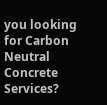you looking for Carbon Neutral Concrete Services?